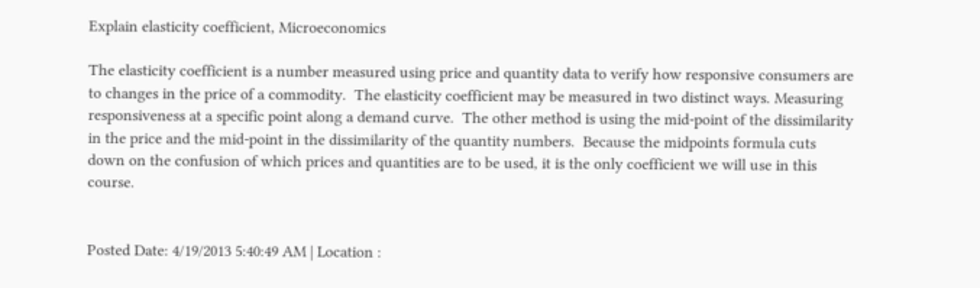Explain elasticity coefficient, Microeconomics

The elasticity coefficient is a number measured using price and quantity data to verify how responsive consumers are to changes in the price of a commodity.  The elasticity coefficient may be measured in two distinct ways. Measuring responsiveness at a specific point along a demand curve.  The other method is using the mid-point of the dissimilarity in the price and the mid-point in the dissimilarity of the quantity numbers.  Because the midpoints formula cuts down on the confusion of which prices and quantities are to be used, it is the only coefficient we will use in this course.


Posted Date: 4/19/2013 5:40:49 AM | Location :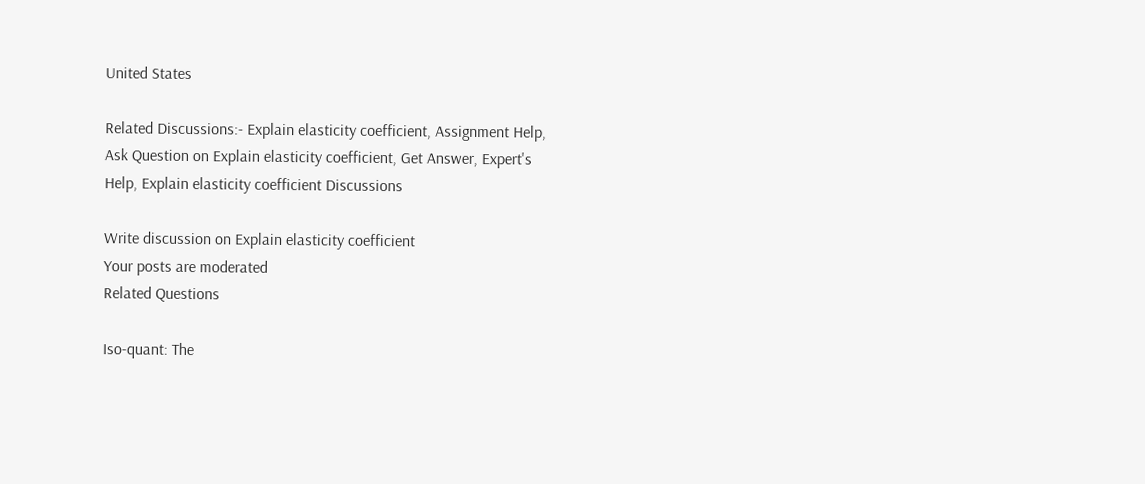United States

Related Discussions:- Explain elasticity coefficient, Assignment Help, Ask Question on Explain elasticity coefficient, Get Answer, Expert's Help, Explain elasticity coefficient Discussions

Write discussion on Explain elasticity coefficient
Your posts are moderated
Related Questions

Iso-quant: The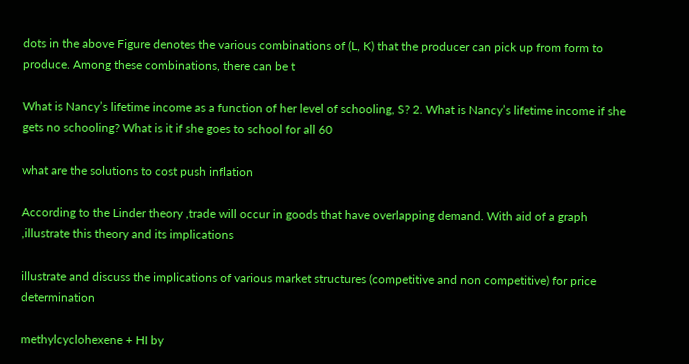dots in the above Figure denotes the various combinations of (L, K) that the producer can pick up from form to produce. Among these combinations, there can be t

What is Nancy’s lifetime income as a function of her level of schooling, S? 2. What is Nancy’s lifetime income if she gets no schooling? What is it if she goes to school for all 60

what are the solutions to cost push inflation

According to the Linder theory ,trade will occur in goods that have overlapping demand. With aid of a graph ,illustrate this theory and its implications

illustrate and discuss the implications of various market structures (competitive and non competitive) for price determination

methylcyclohexene + HI by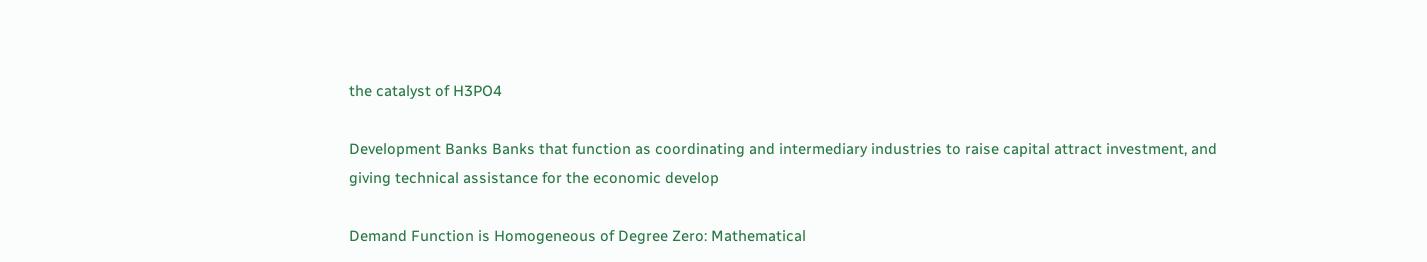the catalyst of H3PO4

Development Banks Banks that function as coordinating and intermediary industries to raise capital attract investment, and giving technical assistance for the economic develop

Demand Function is Homogeneous of Degree Zero: Mathematical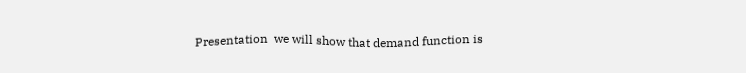Presentation  we will show that demand function is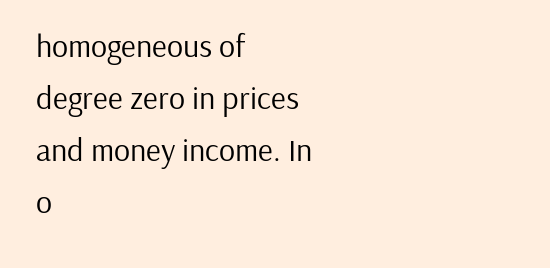homogeneous of degree zero in prices and money income. In o